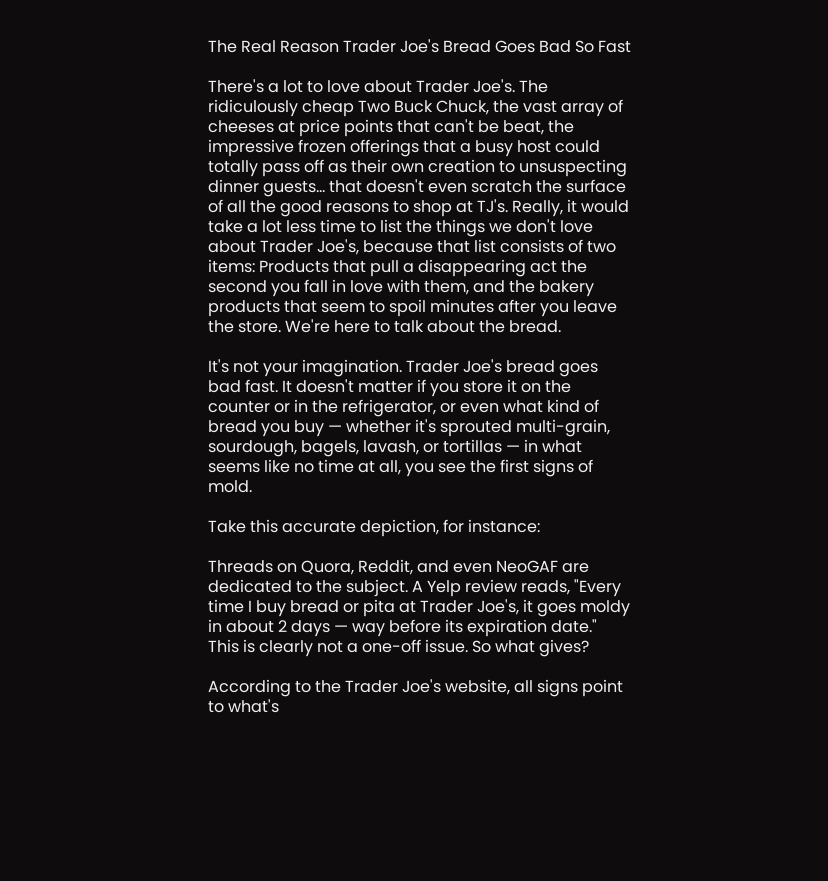The Real Reason Trader Joe's Bread Goes Bad So Fast

There's a lot to love about Trader Joe's. The ridiculously cheap Two Buck Chuck, the vast array of cheeses at price points that can't be beat, the impressive frozen offerings that a busy host could totally pass off as their own creation to unsuspecting dinner guests... that doesn't even scratch the surface of all the good reasons to shop at TJ's. Really, it would take a lot less time to list the things we don't love about Trader Joe's, because that list consists of two items: Products that pull a disappearing act the second you fall in love with them, and the bakery products that seem to spoil minutes after you leave the store. We're here to talk about the bread.

It's not your imagination. Trader Joe's bread goes bad fast. It doesn't matter if you store it on the counter or in the refrigerator, or even what kind of bread you buy — whether it's sprouted multi-grain, sourdough, bagels, lavash, or tortillas — in what seems like no time at all, you see the first signs of mold.

Take this accurate depiction, for instance:

Threads on Quora, Reddit, and even NeoGAF are dedicated to the subject. A Yelp review reads, "Every time I buy bread or pita at Trader Joe's, it goes moldy in about 2 days — way before its expiration date." This is clearly not a one-off issue. So what gives?

According to the Trader Joe's website, all signs point to what's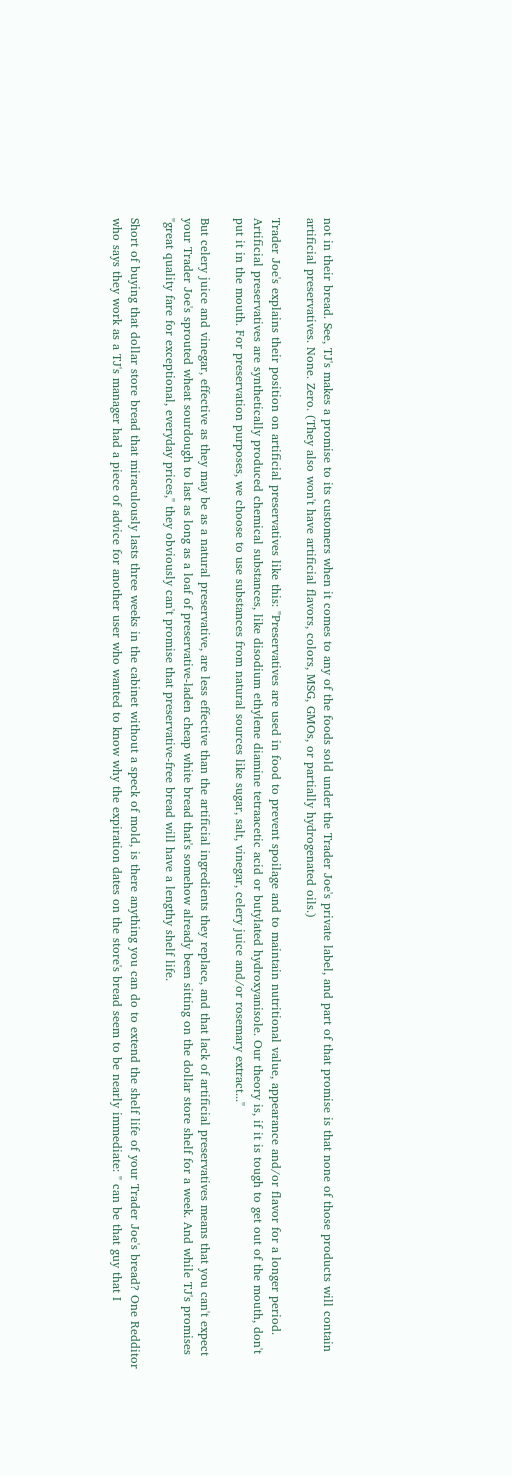not in their bread. See, TJ's makes a promise to its customers when it comes to any of the foods sold under the Trader Joe's private label, and part of that promise is that none of those products will contain artificial preservatives. None. Zero. (They also won't have artificial flavors, colors, MSG, GMOs, or partially hydrogenated oils.)

Trader Joe's explains their position on artificial preservatives like this: "Preservatives are used in food to prevent spoilage and to maintain nutritional value, appearance and/or flavor for a longer period. Artificial preservatives are synthetically produced chemical substances, like disodium ethylene diamine tetraacetic acid or butylated hydroxyanisole. Our theory is, if it is tough to get out of the mouth, don't put it in the mouth. For preservation purposes, we choose to use substances from natural sources like sugar, salt, vinegar, celery juice and/or rosemary extract..."

But celery juice and vinegar, effective as they may be as a natural preservative, are less effective than the artificial ingredients they replace, and that lack of artificial preservatives means that you can't expect your Trader Joe's sprouted wheat sourdough to last as long as a loaf of preservative-laden cheap white bread that's somehow already been sitting on the dollar store shelf for a week. And while TJ's promises "great quality fare for exceptional, everyday prices," they obviously can't promise that preservative-free bread will have a lengthy shelf life.

Short of buying that dollar store bread that miraculously lasts three weeks in the cabinet without a speck of mold, is there anything you can do to extend the shelf life of your Trader Joe's bread? One Redditor who says they work as a TJ's manager had a piece of advice for another user who wanted to know why the expiration dates on the store's bread seem to be nearly immediate: " can be that guy that I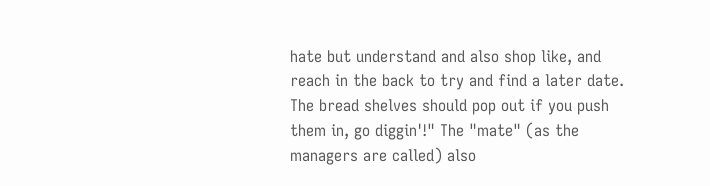hate but understand and also shop like, and reach in the back to try and find a later date. The bread shelves should pop out if you push them in, go diggin'!" The "mate" (as the managers are called) also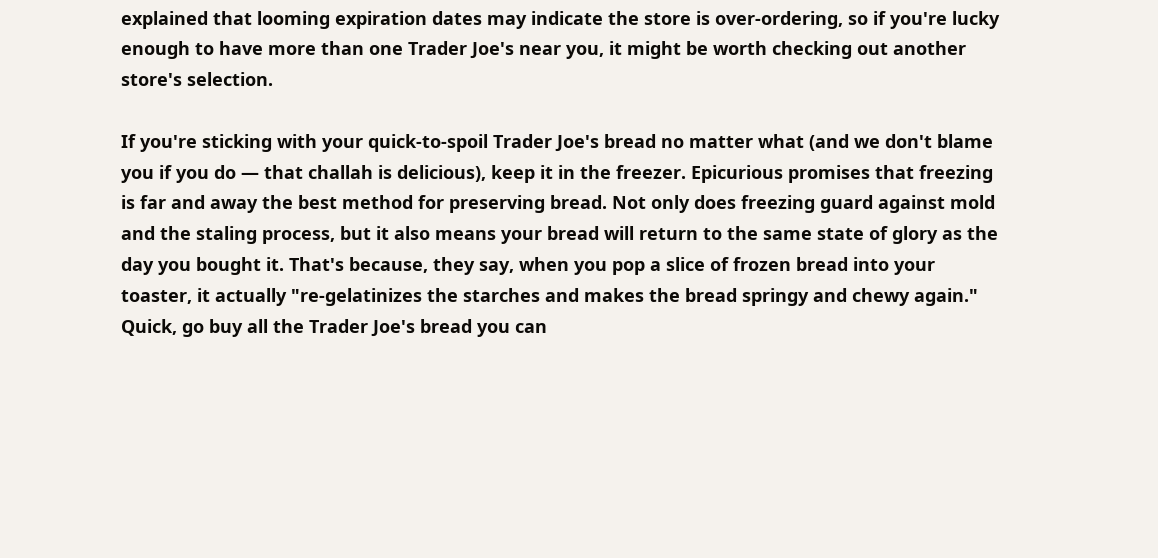explained that looming expiration dates may indicate the store is over-ordering, so if you're lucky enough to have more than one Trader Joe's near you, it might be worth checking out another store's selection.

If you're sticking with your quick-to-spoil Trader Joe's bread no matter what (and we don't blame you if you do — that challah is delicious), keep it in the freezer. Epicurious promises that freezing is far and away the best method for preserving bread. Not only does freezing guard against mold and the staling process, but it also means your bread will return to the same state of glory as the day you bought it. That's because, they say, when you pop a slice of frozen bread into your toaster, it actually "re-gelatinizes the starches and makes the bread springy and chewy again." Quick, go buy all the Trader Joe's bread you can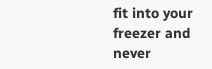fit into your freezer and never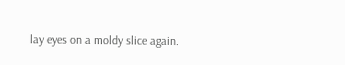lay eyes on a moldy slice again.